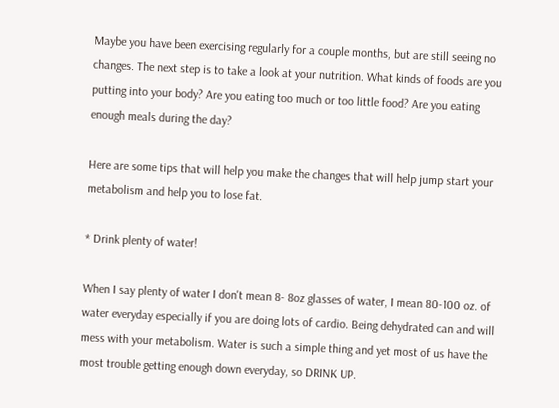Maybe you have been exercising regularly for a couple months, but are still seeing no changes. The next step is to take a look at your nutrition. What kinds of foods are you putting into your body? Are you eating too much or too little food? Are you eating enough meals during the day?

Here are some tips that will help you make the changes that will help jump start your metabolism and help you to lose fat.

* Drink plenty of water!

When I say plenty of water I don't mean 8- 8oz glasses of water, I mean 80-100 oz. of water everyday especially if you are doing lots of cardio. Being dehydrated can and will mess with your metabolism. Water is such a simple thing and yet most of us have the most trouble getting enough down everyday, so DRINK UP.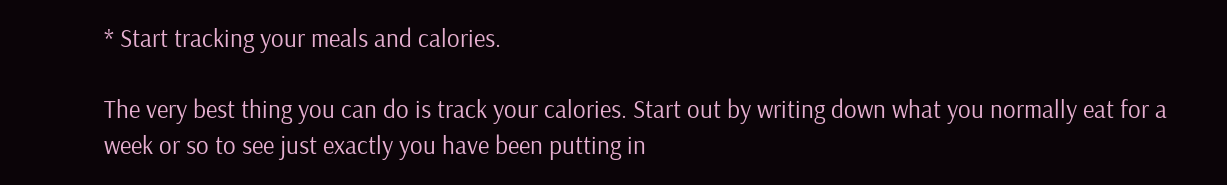* Start tracking your meals and calories.

The very best thing you can do is track your calories. Start out by writing down what you normally eat for a week or so to see just exactly you have been putting in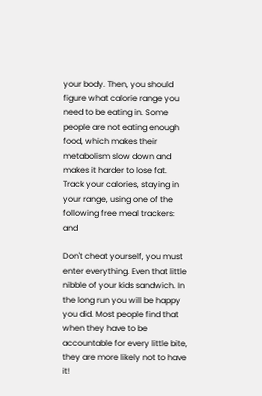your body. Then, you should figure what calorie range you need to be eating in. Some people are not eating enough food, which makes their metabolism slow down and makes it harder to lose fat. Track your calories, staying in your range, using one of the following free meal trackers: and

Don't cheat yourself, you must enter everything. Even that little nibble of your kids sandwich. In the long run you will be happy you did. Most people find that when they have to be accountable for every little bite, they are more likely not to have it!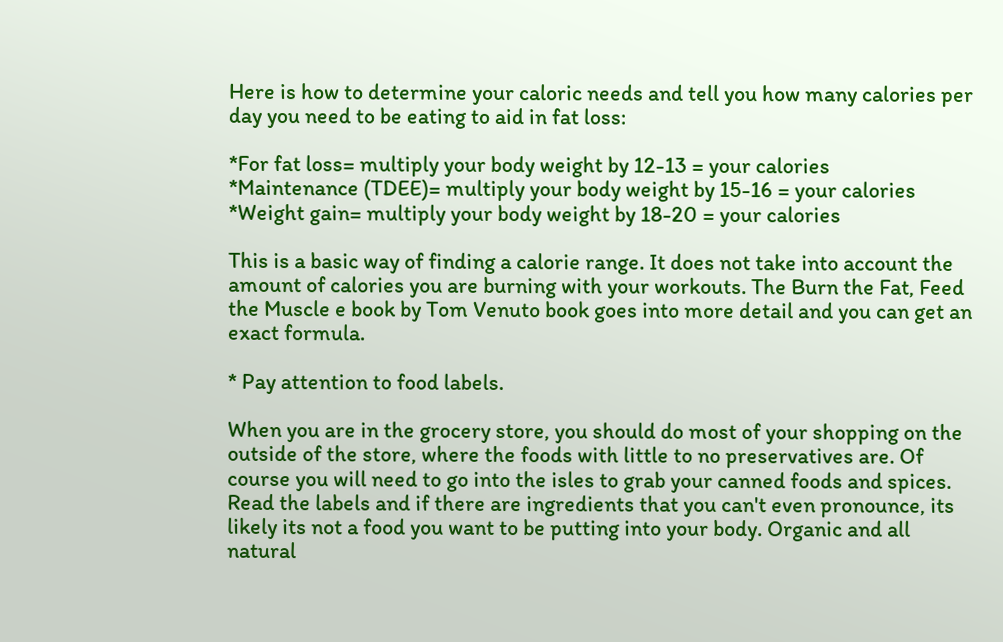Here is how to determine your caloric needs and tell you how many calories per day you need to be eating to aid in fat loss:

*For fat loss= multiply your body weight by 12-13 = your calories
*Maintenance (TDEE)= multiply your body weight by 15-16 = your calories
*Weight gain= multiply your body weight by 18-20 = your calories

This is a basic way of finding a calorie range. It does not take into account the amount of calories you are burning with your workouts. The Burn the Fat, Feed the Muscle e book by Tom Venuto book goes into more detail and you can get an exact formula.

* Pay attention to food labels.

When you are in the grocery store, you should do most of your shopping on the outside of the store, where the foods with little to no preservatives are. Of course you will need to go into the isles to grab your canned foods and spices. Read the labels and if there are ingredients that you can't even pronounce, its likely its not a food you want to be putting into your body. Organic and all natural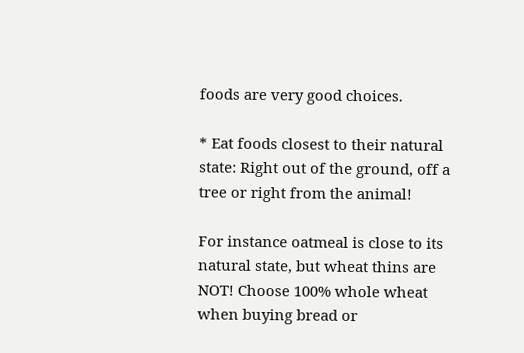foods are very good choices.

* Eat foods closest to their natural state: Right out of the ground, off a tree or right from the animal!

For instance oatmeal is close to its natural state, but wheat thins are NOT! Choose 100% whole wheat when buying bread or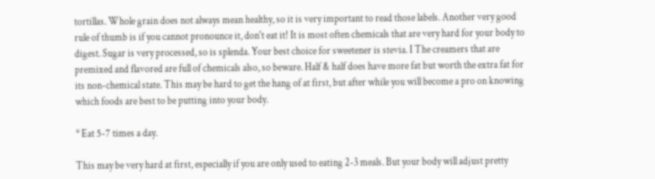tortillas. Whole grain does not always mean healthy, so it is very important to read those labels. Another very good rule of thumb is if you cannot pronounce it, don't eat it! It is most often chemicals that are very hard for your body to digest. Sugar is very processed, so is splenda. Your best choice for sweetener is stevia. I The creamers that are premixed and flavored are full of chemicals also, so beware. Half & half does have more fat but worth the extra fat for its non-chemical state. This may be hard to get the hang of at first, but after while you will become a pro on knowing which foods are best to be putting into your body.

* Eat 5-7 times a day.

This may be very hard at first, especially if you are only used to eating 2-3 meals. But your body will adjust pretty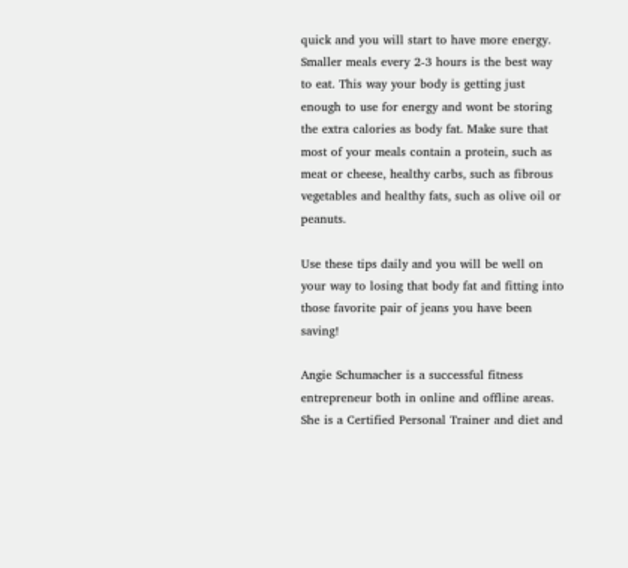quick and you will start to have more energy. Smaller meals every 2-3 hours is the best way to eat. This way your body is getting just enough to use for energy and wont be storing the extra calories as body fat. Make sure that most of your meals contain a protein, such as meat or cheese, healthy carbs, such as fibrous vegetables and healthy fats, such as olive oil or peanuts.

Use these tips daily and you will be well on your way to losing that body fat and fitting into those favorite pair of jeans you have been saving!

Angie Schumacher is a successful fitness entrepreneur both in online and offline areas. She is a Certified Personal Trainer and diet and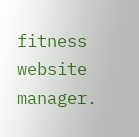fitness website manager.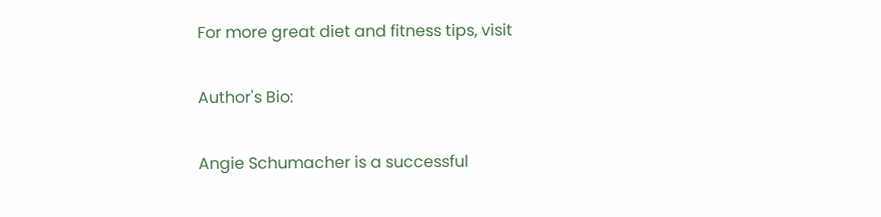For more great diet and fitness tips, visit

Author's Bio:

Angie Schumacher is a successful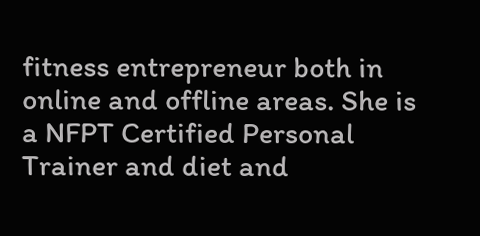fitness entrepreneur both in online and offline areas. She is a NFPT Certified Personal Trainer and diet and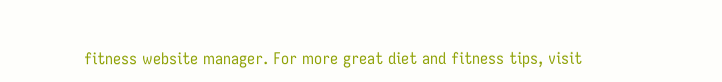fitness website manager. For more great diet and fitness tips, visit